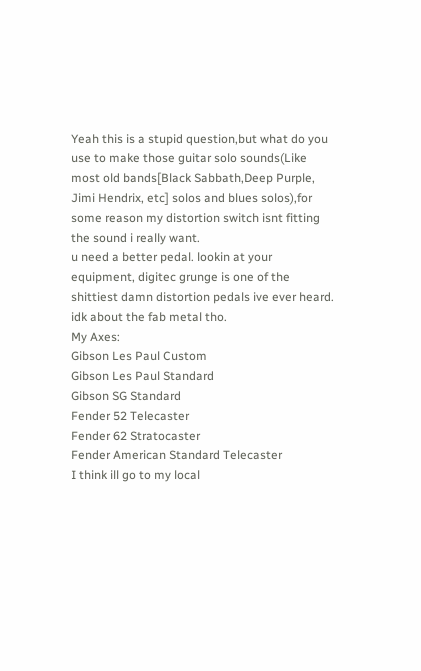Yeah this is a stupid question,but what do you use to make those guitar solo sounds(Like most old bands[Black Sabbath,Deep Purple, Jimi Hendrix, etc] solos and blues solos),for some reason my distortion switch isnt fitting the sound i really want.
u need a better pedal. lookin at your equipment, digitec grunge is one of the shittiest damn distortion pedals ive ever heard. idk about the fab metal tho.
My Axes:
Gibson Les Paul Custom
Gibson Les Paul Standard
Gibson SG Standard
Fender 52 Telecaster
Fender 62 Stratocaster
Fender American Standard Telecaster
I think ill go to my local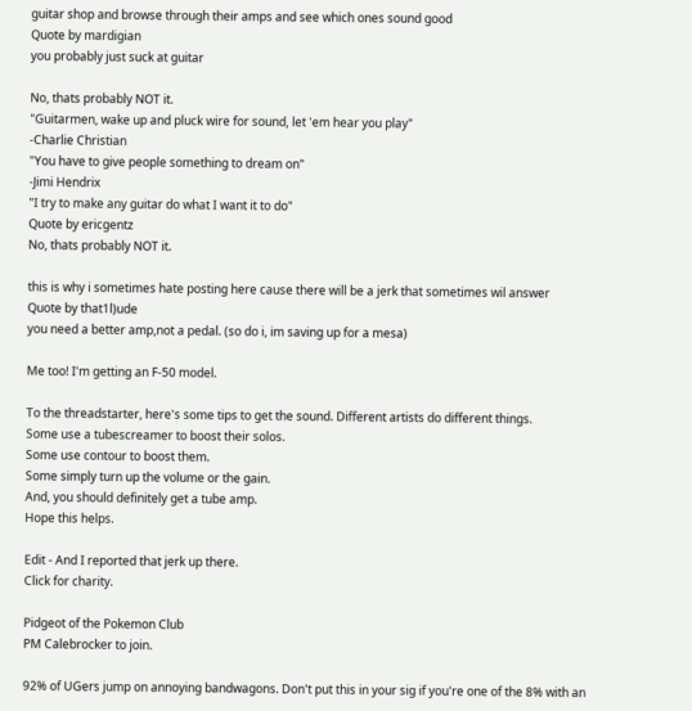guitar shop and browse through their amps and see which ones sound good
Quote by mardigian
you probably just suck at guitar

No, thats probably NOT it.
"Guitarmen, wake up and pluck wire for sound, let 'em hear you play"
-Charlie Christian
"You have to give people something to dream on"
-Jimi Hendrix
"I try to make any guitar do what I want it to do"
Quote by ericgentz
No, thats probably NOT it.

this is why i sometimes hate posting here cause there will be a jerk that sometimes wil answer
Quote by that1l)ude
you need a better amp,not a pedal. (so do i, im saving up for a mesa)

Me too! I'm getting an F-50 model.

To the threadstarter, here's some tips to get the sound. Different artists do different things.
Some use a tubescreamer to boost their solos.
Some use contour to boost them.
Some simply turn up the volume or the gain.
And, you should definitely get a tube amp.
Hope this helps.

Edit - And I reported that jerk up there.
Click for charity.

Pidgeot of the Pokemon Club
PM Calebrocker to join.

92% of UGers jump on annoying bandwagons. Don't put this in your sig if you're one of the 8% with an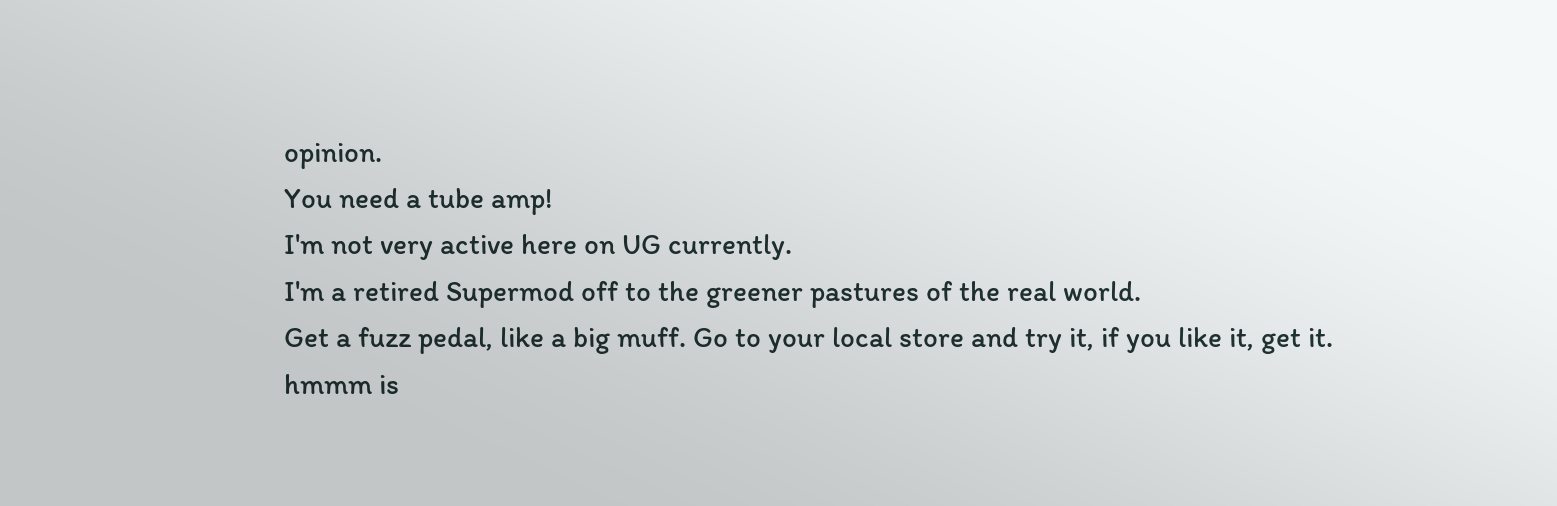opinion.
You need a tube amp!
I'm not very active here on UG currently.
I'm a retired Supermod off to the greener pastures of the real world.
Get a fuzz pedal, like a big muff. Go to your local store and try it, if you like it, get it.
hmmm is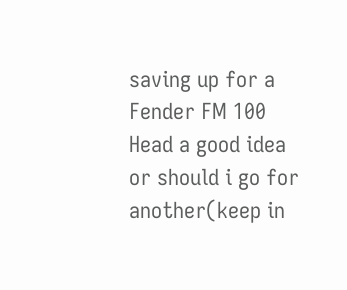saving up for a Fender FM 100 Head a good idea or should i go for another(keep in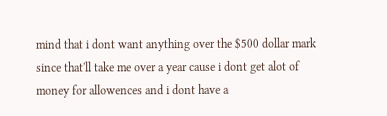mind that i dont want anything over the $500 dollar mark since that'll take me over a year cause i dont get alot of money for allowences and i dont have a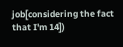job[considering the fact that I'm 14])